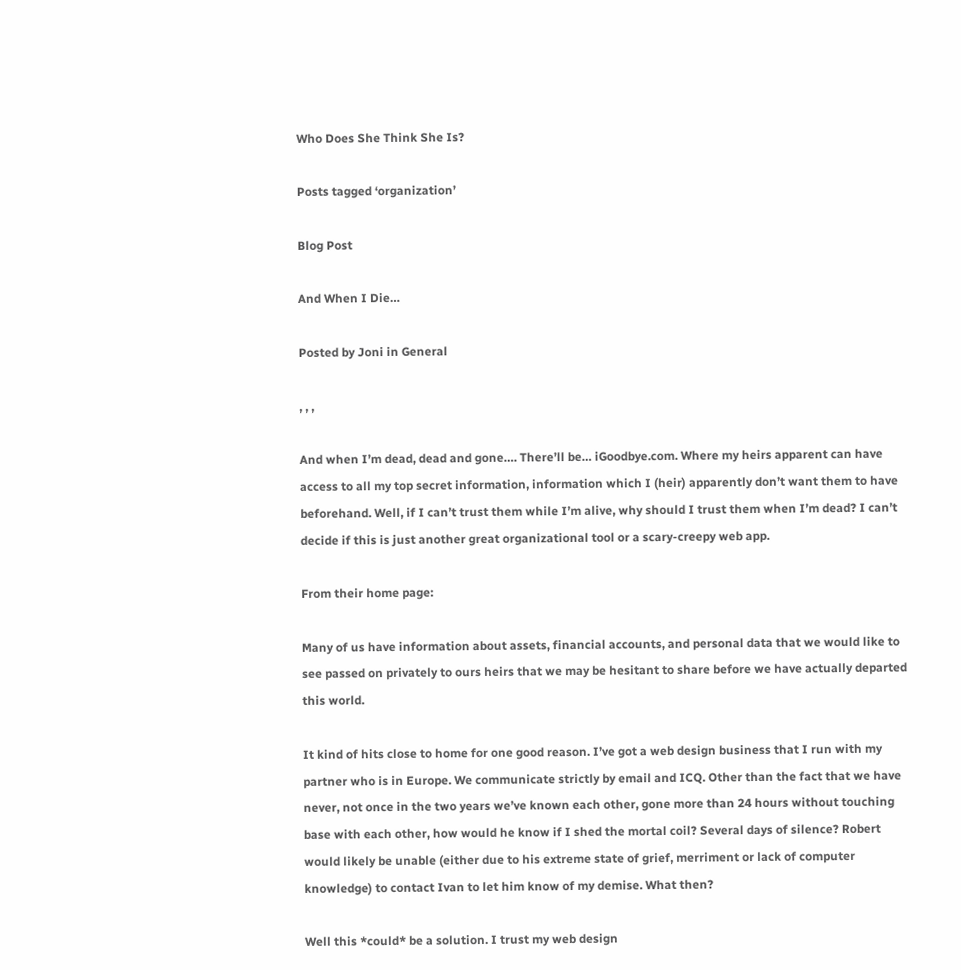Who Does She Think She Is?

Posts tagged ‘organization’

Blog Post

And When I Die…

Posted by Joni in General

, , ,

And when I’m dead, dead and gone…. There’ll be… iGoodbye.com. Where my heirs apparent can have access to all my top secret information, information which I (heir) apparently don’t want them to have beforehand. Well, if I can’t trust them while I’m alive, why should I trust them when I’m dead? I can’t decide if this is just another great organizational tool or a scary-creepy web app.

From their home page:

Many of us have information about assets, financial accounts, and personal data that we would like to see passed on privately to ours heirs that we may be hesitant to share before we have actually departed this world.

It kind of hits close to home for one good reason. I’ve got a web design business that I run with my partner who is in Europe. We communicate strictly by email and ICQ. Other than the fact that we have never, not once in the two years we’ve known each other, gone more than 24 hours without touching base with each other, how would he know if I shed the mortal coil? Several days of silence? Robert would likely be unable (either due to his extreme state of grief, merriment or lack of computer knowledge) to contact Ivan to let him know of my demise. What then?

Well this *could* be a solution. I trust my web design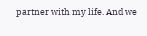partner with my life. And we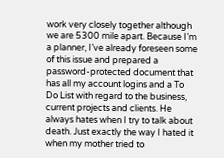work very closely together although we are 5300 mile apart. Because I’m a planner, I’ve already foreseen some of this issue and prepared a password-protected document that has all my account logins and a To Do List with regard to the business, current projects and clients. He always hates when I try to talk about death. Just exactly the way I hated it when my mother tried to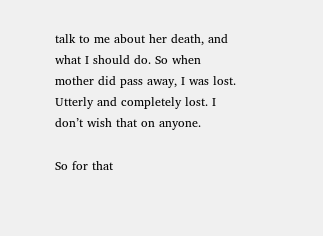talk to me about her death, and what I should do. So when mother did pass away, I was lost. Utterly and completely lost. I don’t wish that on anyone.

So for that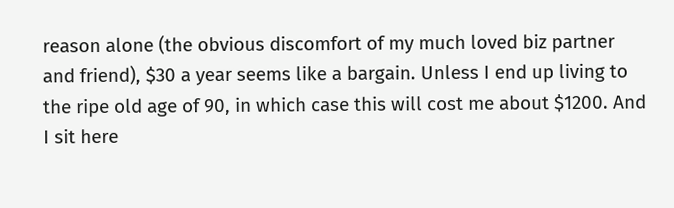reason alone (the obvious discomfort of my much loved biz partner and friend), $30 a year seems like a bargain. Unless I end up living to the ripe old age of 90, in which case this will cost me about $1200. And I sit here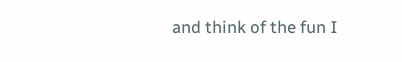and think of the fun I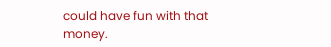could have fun with that money.